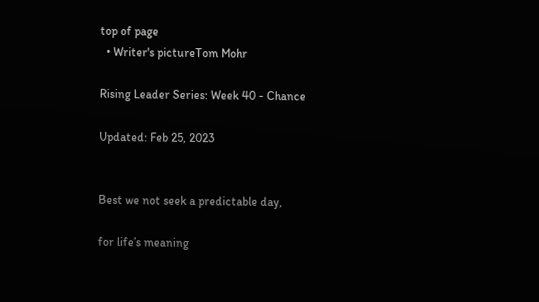top of page
  • Writer's pictureTom Mohr

Rising Leader Series: Week 40 - Chance

Updated: Feb 25, 2023


Best we not seek a predictable day,

for life’s meaning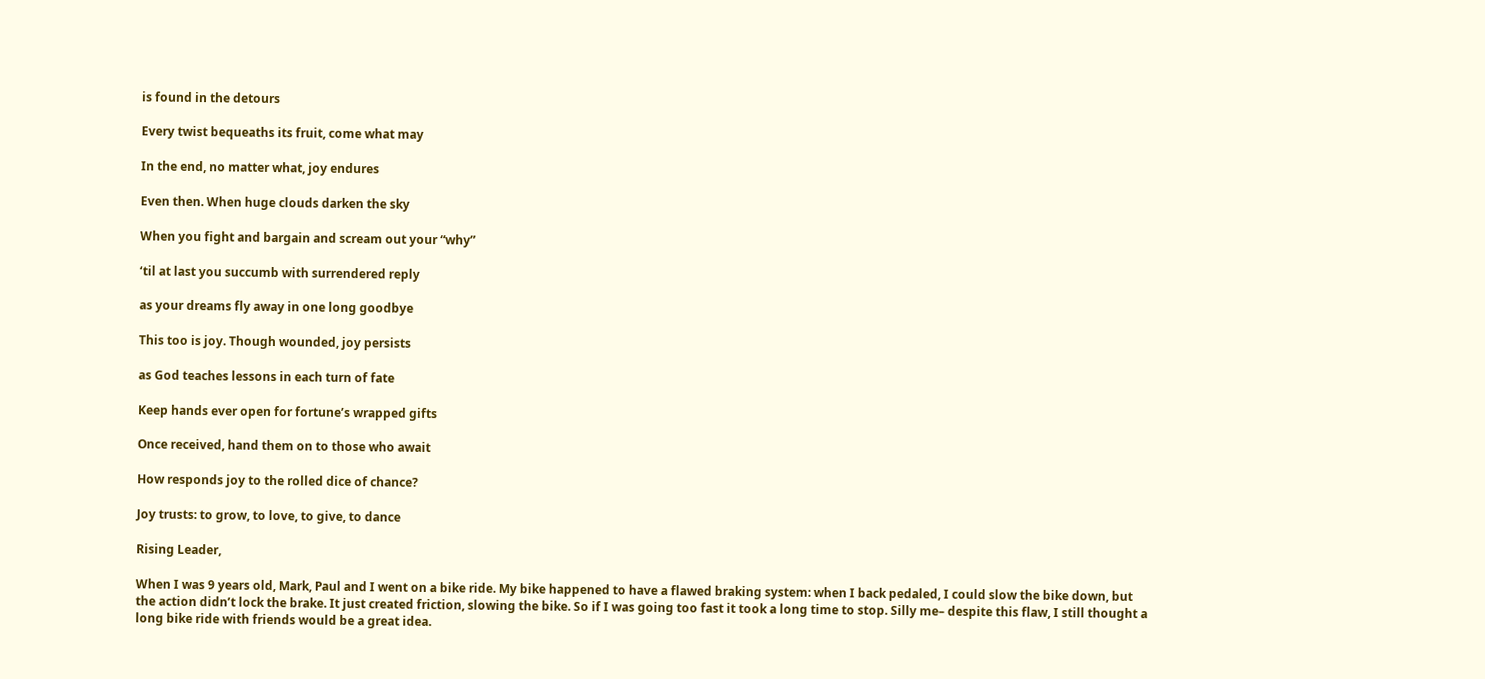is found in the detours

Every twist bequeaths its fruit, come what may

In the end, no matter what, joy endures

Even then. When huge clouds darken the sky

When you fight and bargain and scream out your “why”

‘til at last you succumb with surrendered reply

as your dreams fly away in one long goodbye

This too is joy. Though wounded, joy persists

as God teaches lessons in each turn of fate

Keep hands ever open for fortune’s wrapped gifts

Once received, hand them on to those who await

How responds joy to the rolled dice of chance?

Joy trusts: to grow, to love, to give, to dance

Rising Leader,

When I was 9 years old, Mark, Paul and I went on a bike ride. My bike happened to have a flawed braking system: when I back pedaled, I could slow the bike down, but the action didn’t lock the brake. It just created friction, slowing the bike. So if I was going too fast it took a long time to stop. Silly me– despite this flaw, I still thought a long bike ride with friends would be a great idea.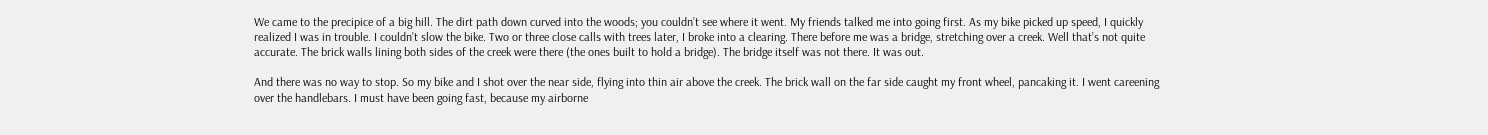We came to the precipice of a big hill. The dirt path down curved into the woods; you couldn’t see where it went. My friends talked me into going first. As my bike picked up speed, I quickly realized I was in trouble. I couldn’t slow the bike. Two or three close calls with trees later, I broke into a clearing. There before me was a bridge, stretching over a creek. Well that’s not quite accurate. The brick walls lining both sides of the creek were there (the ones built to hold a bridge). The bridge itself was not there. It was out.

And there was no way to stop. So my bike and I shot over the near side, flying into thin air above the creek. The brick wall on the far side caught my front wheel, pancaking it. I went careening over the handlebars. I must have been going fast, because my airborne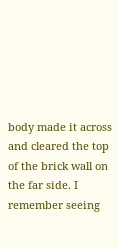body made it across and cleared the top of the brick wall on the far side. I remember seeing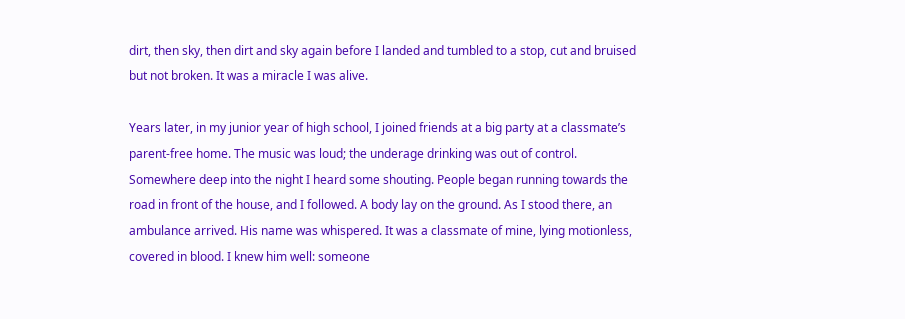dirt, then sky, then dirt and sky again before I landed and tumbled to a stop, cut and bruised but not broken. It was a miracle I was alive.

Years later, in my junior year of high school, I joined friends at a big party at a classmate’s parent-free home. The music was loud; the underage drinking was out of control. Somewhere deep into the night I heard some shouting. People began running towards the road in front of the house, and I followed. A body lay on the ground. As I stood there, an ambulance arrived. His name was whispered. It was a classmate of mine, lying motionless, covered in blood. I knew him well: someone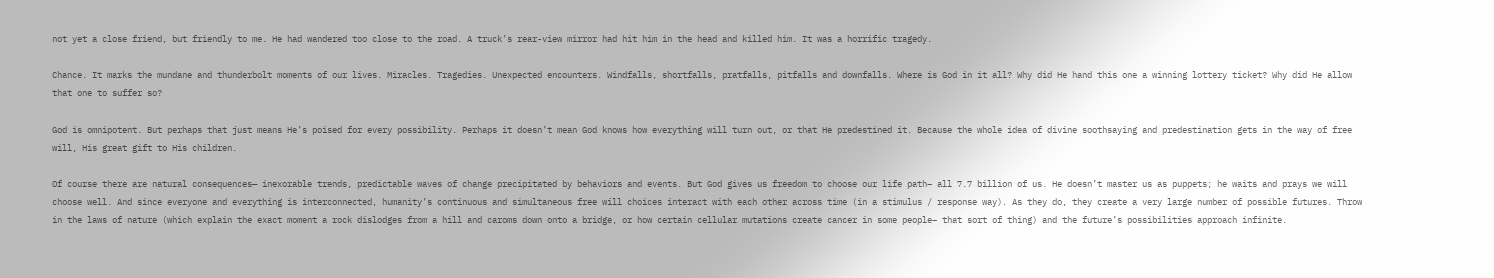not yet a close friend, but friendly to me. He had wandered too close to the road. A truck’s rear-view mirror had hit him in the head and killed him. It was a horrific tragedy.

Chance. It marks the mundane and thunderbolt moments of our lives. Miracles. Tragedies. Unexpected encounters. Windfalls, shortfalls, pratfalls, pitfalls and downfalls. Where is God in it all? Why did He hand this one a winning lottery ticket? Why did He allow that one to suffer so?

God is omnipotent. But perhaps that just means He’s poised for every possibility. Perhaps it doesn’t mean God knows how everything will turn out, or that He predestined it. Because the whole idea of divine soothsaying and predestination gets in the way of free will, His great gift to His children.

Of course there are natural consequences— inexorable trends, predictable waves of change precipitated by behaviors and events. But God gives us freedom to choose our life path– all 7.7 billion of us. He doesn’t master us as puppets; he waits and prays we will choose well. And since everyone and everything is interconnected, humanity’s continuous and simultaneous free will choices interact with each other across time (in a stimulus / response way). As they do, they create a very large number of possible futures. Throw in the laws of nature (which explain the exact moment a rock dislodges from a hill and caroms down onto a bridge, or how certain cellular mutations create cancer in some people– that sort of thing) and the future’s possibilities approach infinite.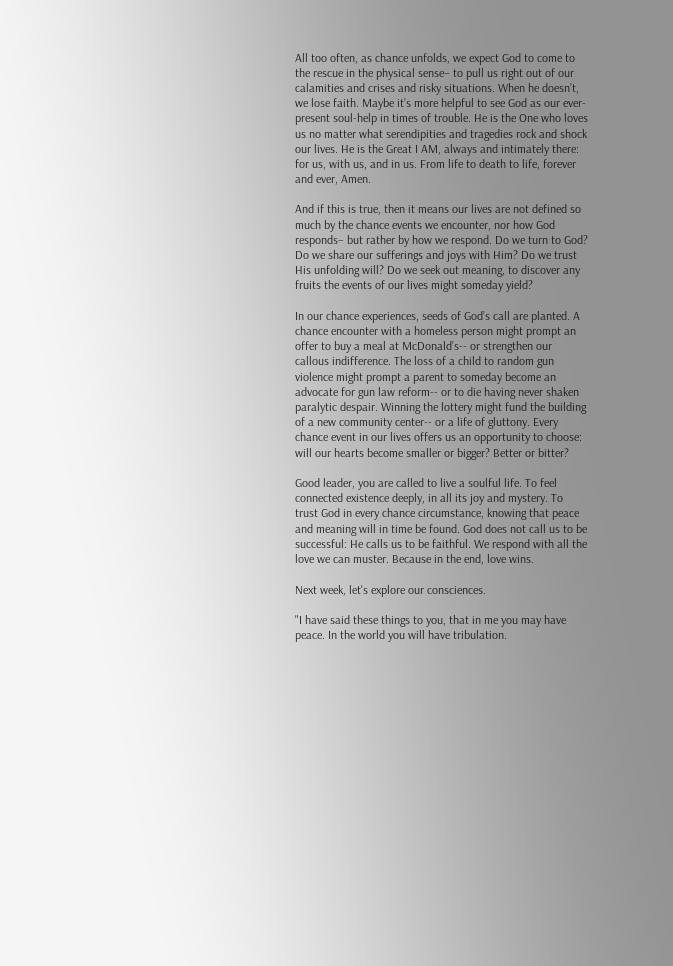All too often, as chance unfolds, we expect God to come to the rescue in the physical sense– to pull us right out of our calamities and crises and risky situations. When he doesn’t, we lose faith. Maybe it’s more helpful to see God as our ever-present soul-help in times of trouble. He is the One who loves us no matter what serendipities and tragedies rock and shock our lives. He is the Great I AM, always and intimately there: for us, with us, and in us. From life to death to life, forever and ever, Amen.

And if this is true, then it means our lives are not defined so much by the chance events we encounter, nor how God responds– but rather by how we respond. Do we turn to God? Do we share our sufferings and joys with Him? Do we trust His unfolding will? Do we seek out meaning, to discover any fruits the events of our lives might someday yield?

In our chance experiences, seeds of God’s call are planted. A chance encounter with a homeless person might prompt an offer to buy a meal at McDonald’s-- or strengthen our callous indifference. The loss of a child to random gun violence might prompt a parent to someday become an advocate for gun law reform-- or to die having never shaken paralytic despair. Winning the lottery might fund the building of a new community center-- or a life of gluttony. Every chance event in our lives offers us an opportunity to choose: will our hearts become smaller or bigger? Better or bitter?

Good leader, you are called to live a soulful life. To feel connected existence deeply, in all its joy and mystery. To trust God in every chance circumstance, knowing that peace and meaning will in time be found. God does not call us to be successful: He calls us to be faithful. We respond with all the love we can muster. Because in the end, love wins.

Next week, let's explore our consciences.

"I have said these things to you, that in me you may have peace. In the world you will have tribulation.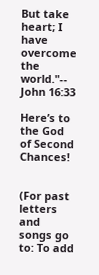But take heart; I have overcome the world."-- John 16:33

Here’s to the God of Second Chances!


(For past letters and songs go to: To add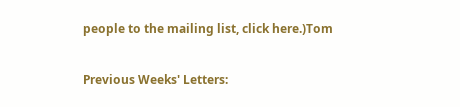people to the mailing list, click here.)Tom

Previous Weeks' Letters: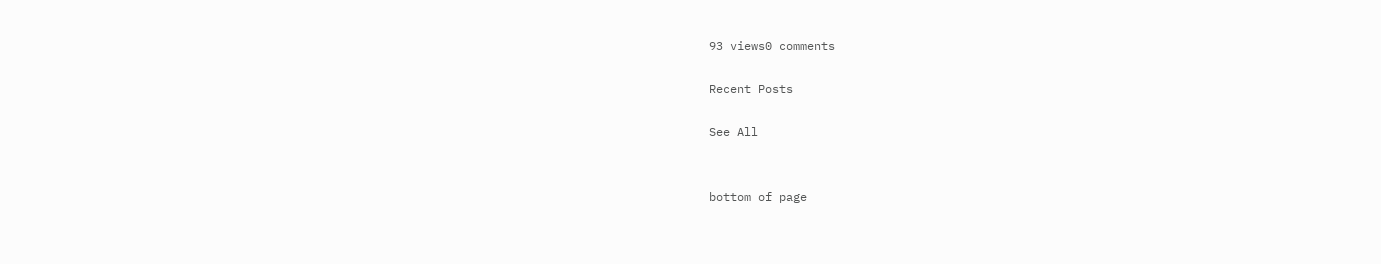93 views0 comments

Recent Posts

See All


bottom of page